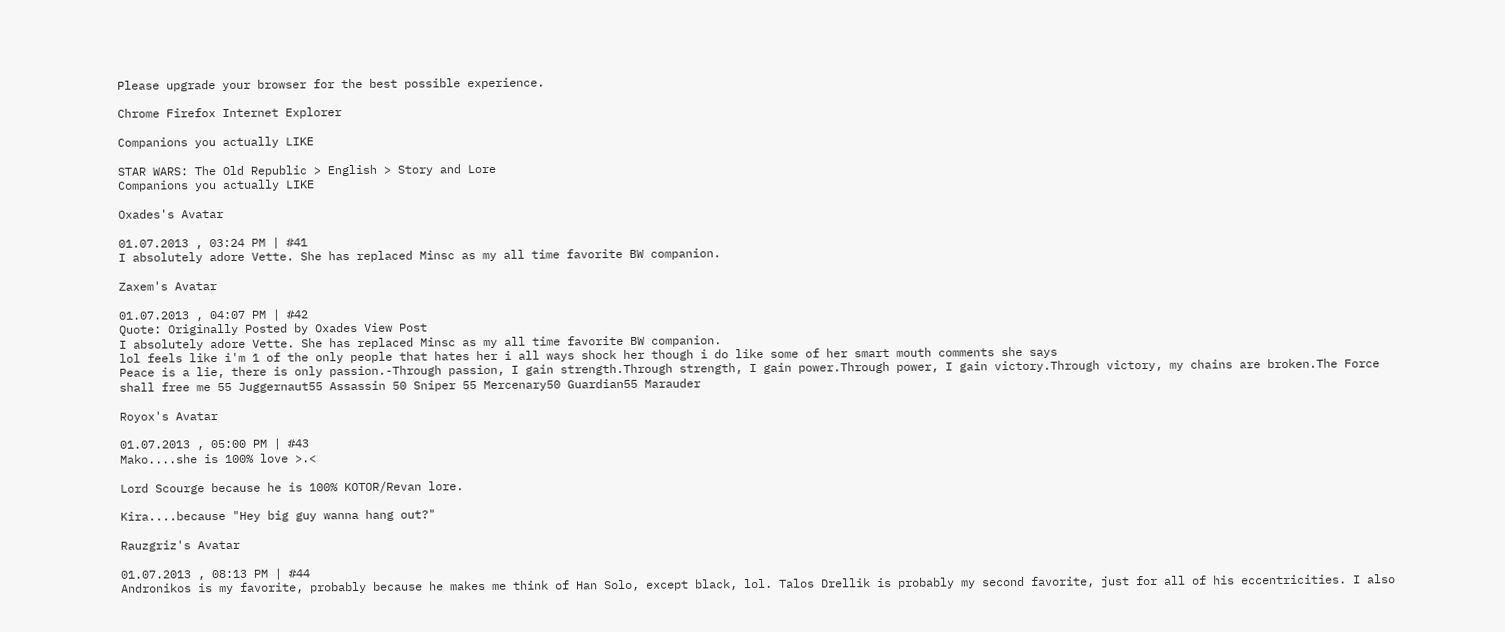Please upgrade your browser for the best possible experience.

Chrome Firefox Internet Explorer

Companions you actually LIKE

STAR WARS: The Old Republic > English > Story and Lore
Companions you actually LIKE

Oxades's Avatar

01.07.2013 , 03:24 PM | #41
I absolutely adore Vette. She has replaced Minsc as my all time favorite BW companion.

Zaxem's Avatar

01.07.2013 , 04:07 PM | #42
Quote: Originally Posted by Oxades View Post
I absolutely adore Vette. She has replaced Minsc as my all time favorite BW companion.
lol feels like i'm 1 of the only people that hates her i all ways shock her though i do like some of her smart mouth comments she says
Peace is a lie, there is only passion.-Through passion, I gain strength.Through strength, I gain power.Through power, I gain victory.Through victory, my chains are broken.The Force shall free me 55 Juggernaut55 Assassin 50 Sniper 55 Mercenary50 Guardian55 Marauder

Royox's Avatar

01.07.2013 , 05:00 PM | #43
Mako....she is 100% love >.<

Lord Scourge because he is 100% KOTOR/Revan lore.

Kira....because "Hey big guy wanna hang out?"

Rauzgriz's Avatar

01.07.2013 , 08:13 PM | #44
Andronikos is my favorite, probably because he makes me think of Han Solo, except black, lol. Talos Drellik is probably my second favorite, just for all of his eccentricities. I also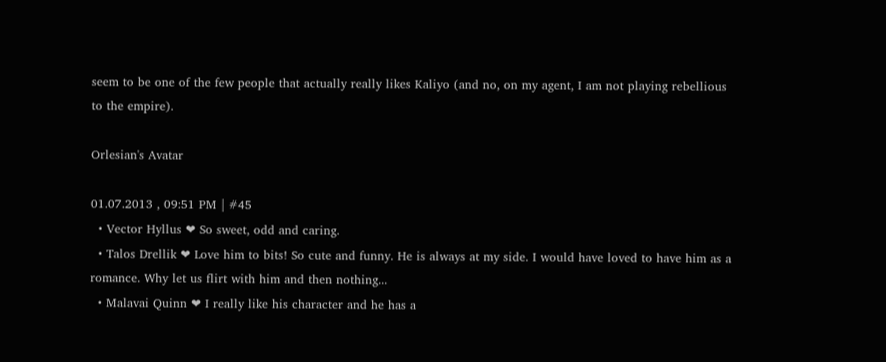seem to be one of the few people that actually really likes Kaliyo (and no, on my agent, I am not playing rebellious to the empire).

Orlesian's Avatar

01.07.2013 , 09:51 PM | #45
  • Vector Hyllus ❤ So sweet, odd and caring.
  • Talos Drellik ❤ Love him to bits! So cute and funny. He is always at my side. I would have loved to have him as a romance. Why let us flirt with him and then nothing...
  • Malavai Quinn ❤ I really like his character and he has a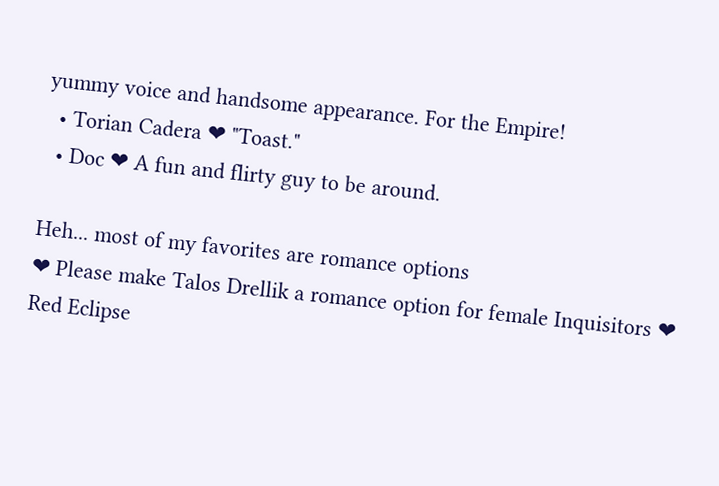yummy voice and handsome appearance. For the Empire!
  • Torian Cadera ❤ "Toast."
  • Doc ❤ A fun and flirty guy to be around.

Heh... most of my favorites are romance options
❤ Please make Talos Drellik a romance option for female Inquisitors ❤
Red Eclipse